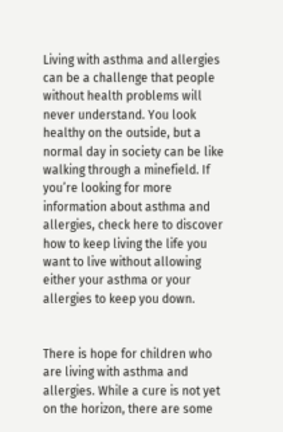Living with asthma and allergies can be a challenge that people without health problems will never understand. You look healthy on the outside, but a normal day in society can be like walking through a minefield. If you’re looking for more information about asthma and allergies, check here to discover how to keep living the life you want to live without allowing either your asthma or your allergies to keep you down.


There is hope for children who are living with asthma and allergies. While a cure is not yet on the horizon, there are some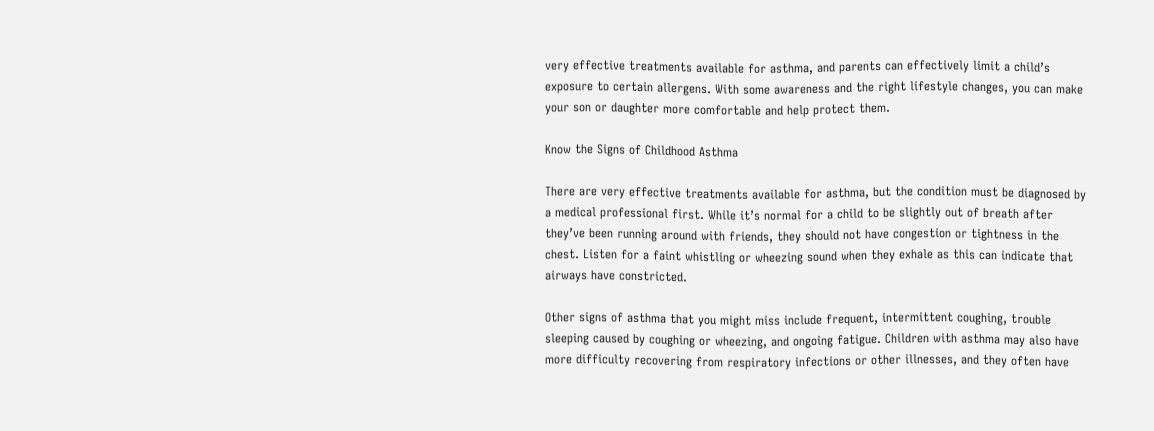very effective treatments available for asthma, and parents can effectively limit a child’s exposure to certain allergens. With some awareness and the right lifestyle changes, you can make your son or daughter more comfortable and help protect them.

Know the Signs of Childhood Asthma

There are very effective treatments available for asthma, but the condition must be diagnosed by a medical professional first. While it’s normal for a child to be slightly out of breath after they’ve been running around with friends, they should not have congestion or tightness in the chest. Listen for a faint whistling or wheezing sound when they exhale as this can indicate that airways have constricted.

Other signs of asthma that you might miss include frequent, intermittent coughing, trouble sleeping caused by coughing or wheezing, and ongoing fatigue. Children with asthma may also have more difficulty recovering from respiratory infections or other illnesses, and they often have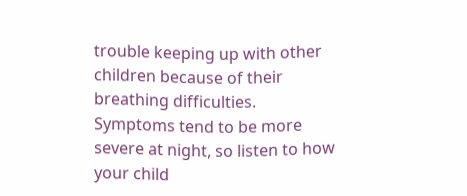trouble keeping up with other children because of their breathing difficulties. Symptoms tend to be more severe at night, so listen to how your child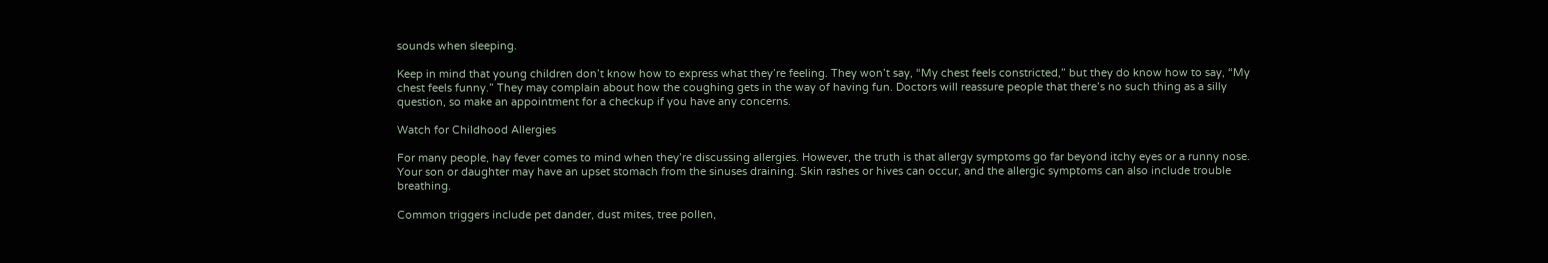sounds when sleeping.

Keep in mind that young children don’t know how to express what they’re feeling. They won’t say, “My chest feels constricted,” but they do know how to say, “My chest feels funny.” They may complain about how the coughing gets in the way of having fun. Doctors will reassure people that there’s no such thing as a silly question, so make an appointment for a checkup if you have any concerns.

Watch for Childhood Allergies

For many people, hay fever comes to mind when they’re discussing allergies. However, the truth is that allergy symptoms go far beyond itchy eyes or a runny nose. Your son or daughter may have an upset stomach from the sinuses draining. Skin rashes or hives can occur, and the allergic symptoms can also include trouble breathing.

Common triggers include pet dander, dust mites, tree pollen,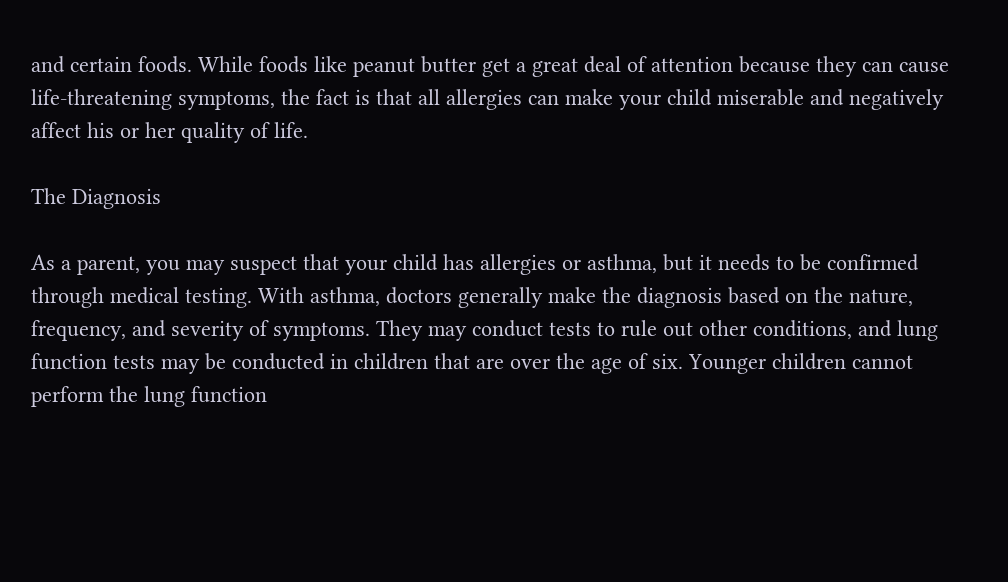and certain foods. While foods like peanut butter get a great deal of attention because they can cause life-threatening symptoms, the fact is that all allergies can make your child miserable and negatively affect his or her quality of life.

The Diagnosis

As a parent, you may suspect that your child has allergies or asthma, but it needs to be confirmed through medical testing. With asthma, doctors generally make the diagnosis based on the nature, frequency, and severity of symptoms. They may conduct tests to rule out other conditions, and lung function tests may be conducted in children that are over the age of six. Younger children cannot perform the lung function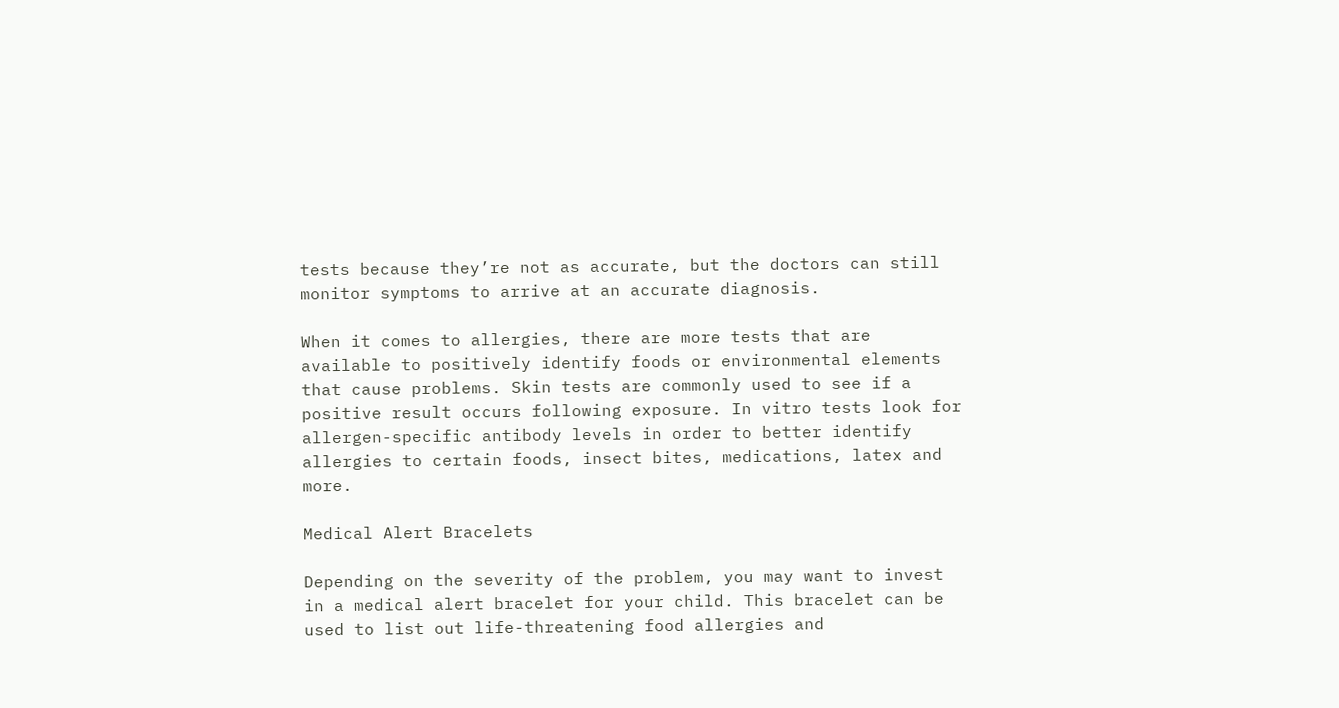tests because they’re not as accurate, but the doctors can still monitor symptoms to arrive at an accurate diagnosis.

When it comes to allergies, there are more tests that are available to positively identify foods or environmental elements that cause problems. Skin tests are commonly used to see if a positive result occurs following exposure. In vitro tests look for allergen-specific antibody levels in order to better identify allergies to certain foods, insect bites, medications, latex and more.

Medical Alert Bracelets

Depending on the severity of the problem, you may want to invest in a medical alert bracelet for your child. This bracelet can be used to list out life-threatening food allergies and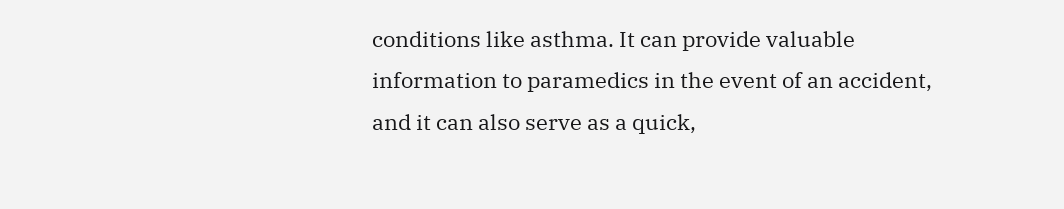conditions like asthma. It can provide valuable information to paramedics in the event of an accident, and it can also serve as a quick,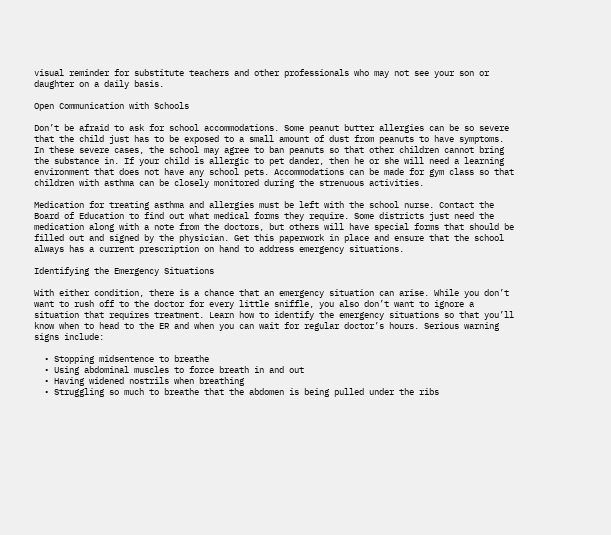visual reminder for substitute teachers and other professionals who may not see your son or daughter on a daily basis.

Open Communication with Schools

Don’t be afraid to ask for school accommodations. Some peanut butter allergies can be so severe that the child just has to be exposed to a small amount of dust from peanuts to have symptoms. In these severe cases, the school may agree to ban peanuts so that other children cannot bring the substance in. If your child is allergic to pet dander, then he or she will need a learning environment that does not have any school pets. Accommodations can be made for gym class so that children with asthma can be closely monitored during the strenuous activities.

Medication for treating asthma and allergies must be left with the school nurse. Contact the Board of Education to find out what medical forms they require. Some districts just need the medication along with a note from the doctors, but others will have special forms that should be filled out and signed by the physician. Get this paperwork in place and ensure that the school always has a current prescription on hand to address emergency situations.

Identifying the Emergency Situations

With either condition, there is a chance that an emergency situation can arise. While you don’t want to rush off to the doctor for every little sniffle, you also don’t want to ignore a situation that requires treatment. Learn how to identify the emergency situations so that you’ll know when to head to the ER and when you can wait for regular doctor’s hours. Serious warning signs include:

  • Stopping midsentence to breathe
  • Using abdominal muscles to force breath in and out
  • Having widened nostrils when breathing
  • Struggling so much to breathe that the abdomen is being pulled under the ribs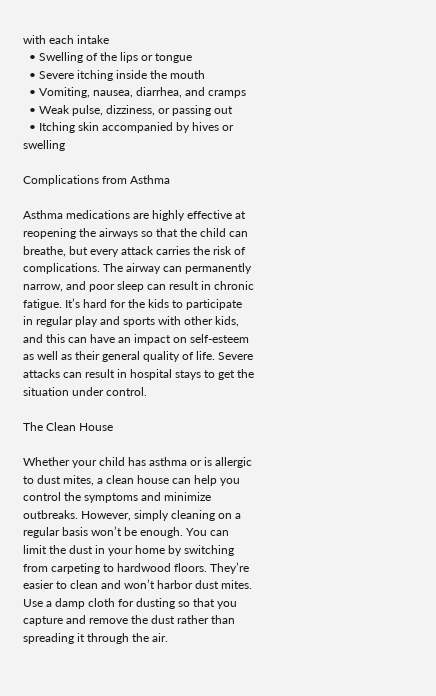with each intake
  • Swelling of the lips or tongue
  • Severe itching inside the mouth
  • Vomiting, nausea, diarrhea, and cramps
  • Weak pulse, dizziness, or passing out
  • Itching skin accompanied by hives or swelling

Complications from Asthma

Asthma medications are highly effective at reopening the airways so that the child can breathe, but every attack carries the risk of complications. The airway can permanently narrow, and poor sleep can result in chronic fatigue. It’s hard for the kids to participate in regular play and sports with other kids, and this can have an impact on self-esteem as well as their general quality of life. Severe attacks can result in hospital stays to get the situation under control.

The Clean House

Whether your child has asthma or is allergic to dust mites, a clean house can help you control the symptoms and minimize outbreaks. However, simply cleaning on a regular basis won’t be enough. You can limit the dust in your home by switching from carpeting to hardwood floors. They’re easier to clean and won’t harbor dust mites. Use a damp cloth for dusting so that you capture and remove the dust rather than spreading it through the air.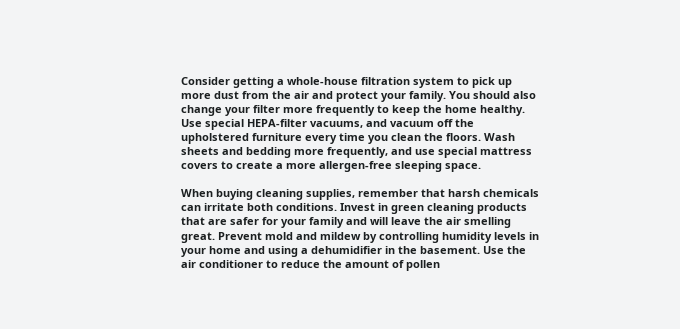Consider getting a whole-house filtration system to pick up more dust from the air and protect your family. You should also change your filter more frequently to keep the home healthy. Use special HEPA-filter vacuums, and vacuum off the upholstered furniture every time you clean the floors. Wash sheets and bedding more frequently, and use special mattress covers to create a more allergen-free sleeping space.

When buying cleaning supplies, remember that harsh chemicals can irritate both conditions. Invest in green cleaning products that are safer for your family and will leave the air smelling great. Prevent mold and mildew by controlling humidity levels in your home and using a dehumidifier in the basement. Use the air conditioner to reduce the amount of pollen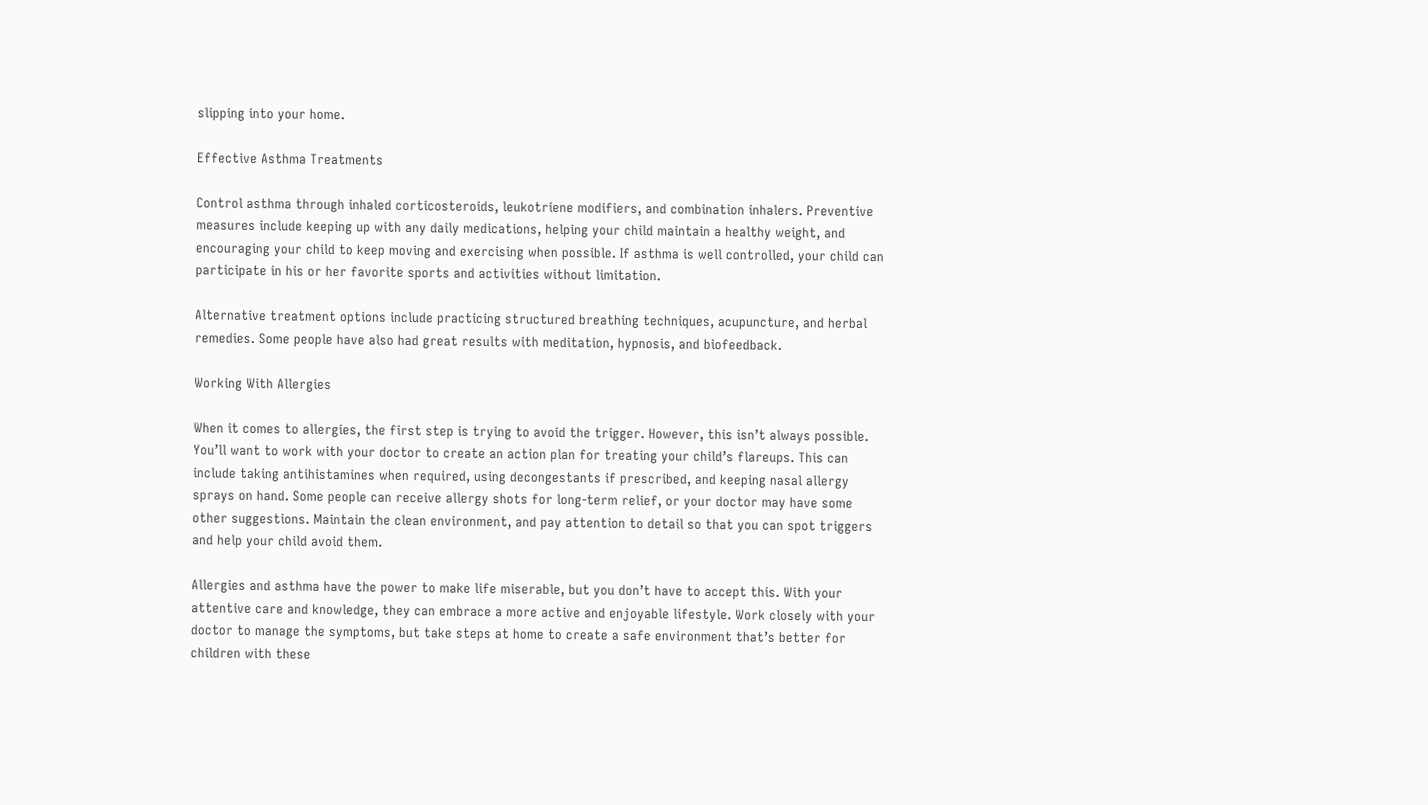slipping into your home.

Effective Asthma Treatments

Control asthma through inhaled corticosteroids, leukotriene modifiers, and combination inhalers. Preventive measures include keeping up with any daily medications, helping your child maintain a healthy weight, and encouraging your child to keep moving and exercising when possible. If asthma is well controlled, your child can participate in his or her favorite sports and activities without limitation.

Alternative treatment options include practicing structured breathing techniques, acupuncture, and herbal remedies. Some people have also had great results with meditation, hypnosis, and biofeedback.

Working With Allergies

When it comes to allergies, the first step is trying to avoid the trigger. However, this isn’t always possible. You’ll want to work with your doctor to create an action plan for treating your child’s flareups. This can include taking antihistamines when required, using decongestants if prescribed, and keeping nasal allergy sprays on hand. Some people can receive allergy shots for long-term relief, or your doctor may have some other suggestions. Maintain the clean environment, and pay attention to detail so that you can spot triggers and help your child avoid them.

Allergies and asthma have the power to make life miserable, but you don’t have to accept this. With your attentive care and knowledge, they can embrace a more active and enjoyable lifestyle. Work closely with your doctor to manage the symptoms, but take steps at home to create a safe environment that’s better for children with these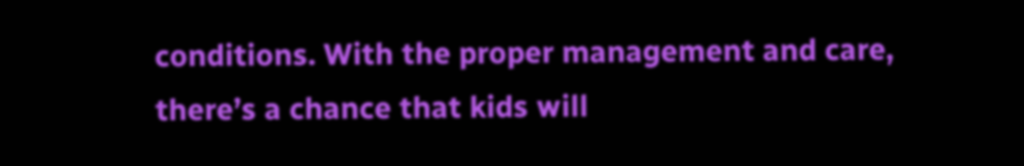conditions. With the proper management and care, there’s a chance that kids will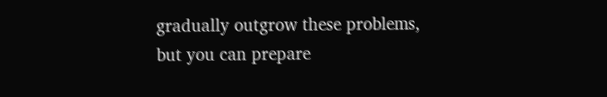gradually outgrow these problems, but you can prepare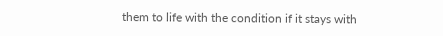them to life with the condition if it stays with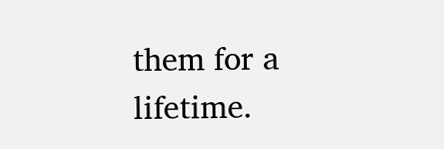them for a lifetime.